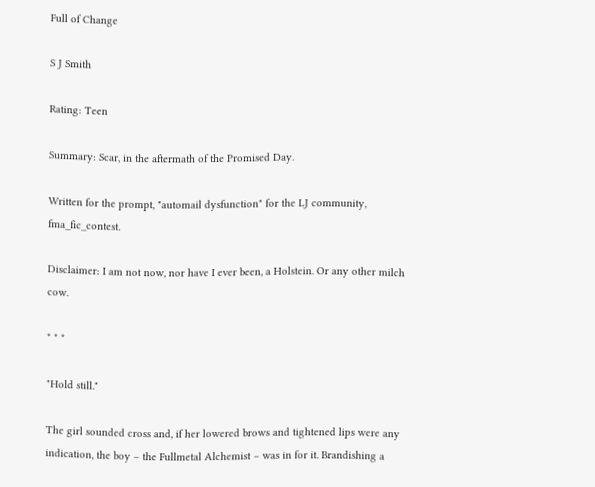Full of Change

S J Smith

Rating: Teen

Summary: Scar, in the aftermath of the Promised Day.

Written for the prompt, "automail dysfunction" for the LJ community, fma_fic_contest.

Disclaimer: I am not now, nor have I ever been, a Holstein. Or any other milch cow.

* * *

"Hold still."

The girl sounded cross and, if her lowered brows and tightened lips were any indication, the boy – the Fullmetal Alchemist – was in for it. Brandishing a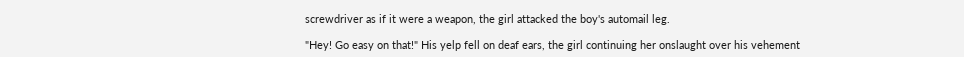screwdriver as if it were a weapon, the girl attacked the boy's automail leg.

"Hey! Go easy on that!" His yelp fell on deaf ears, the girl continuing her onslaught over his vehement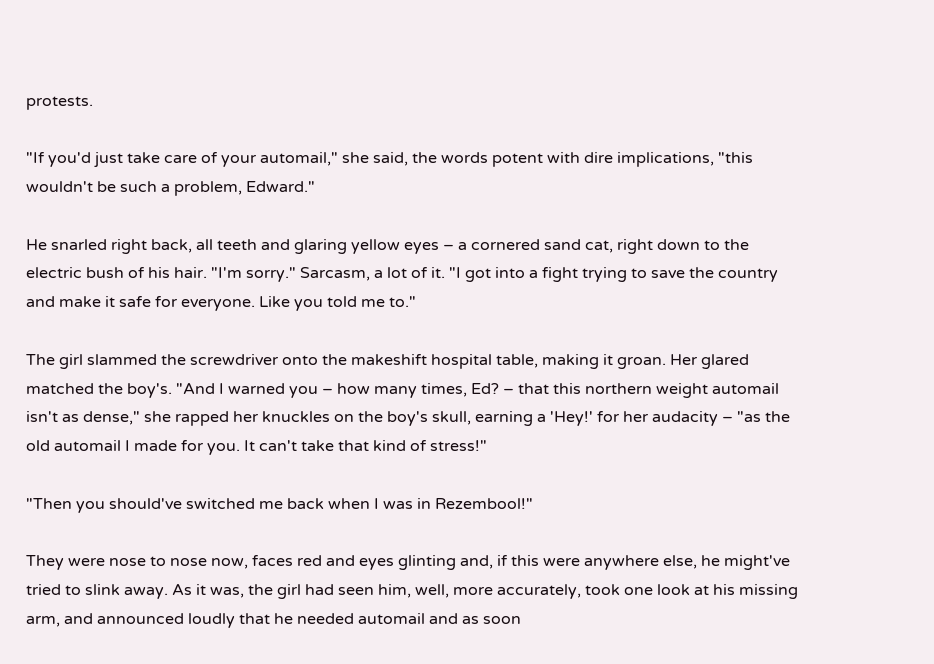protests.

"If you'd just take care of your automail," she said, the words potent with dire implications, "this wouldn't be such a problem, Edward."

He snarled right back, all teeth and glaring yellow eyes – a cornered sand cat, right down to the electric bush of his hair. "I'm sorry." Sarcasm, a lot of it. "I got into a fight trying to save the country and make it safe for everyone. Like you told me to."

The girl slammed the screwdriver onto the makeshift hospital table, making it groan. Her glared matched the boy's. "And I warned you – how many times, Ed? – that this northern weight automail isn't as dense," she rapped her knuckles on the boy's skull, earning a 'Hey!' for her audacity – "as the old automail I made for you. It can't take that kind of stress!"

"Then you should've switched me back when I was in Rezembool!"

They were nose to nose now, faces red and eyes glinting and, if this were anywhere else, he might've tried to slink away. As it was, the girl had seen him, well, more accurately, took one look at his missing arm, and announced loudly that he needed automail and as soon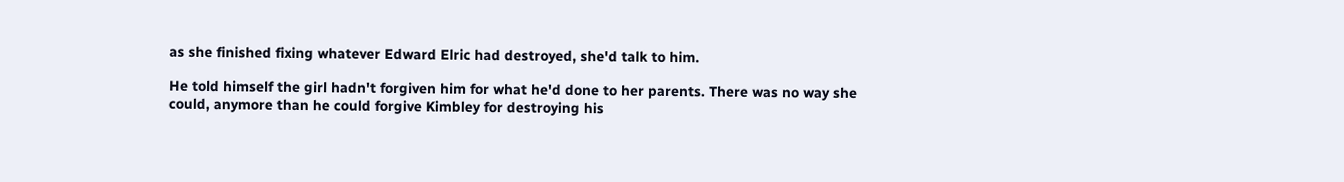as she finished fixing whatever Edward Elric had destroyed, she'd talk to him.

He told himself the girl hadn't forgiven him for what he'd done to her parents. There was no way she could, anymore than he could forgive Kimbley for destroying his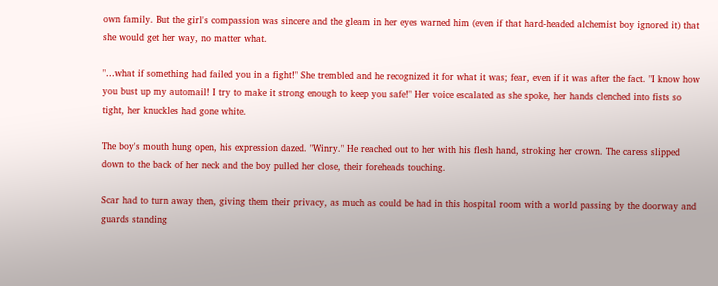own family. But the girl's compassion was sincere and the gleam in her eyes warned him (even if that hard-headed alchemist boy ignored it) that she would get her way, no matter what.

"…what if something had failed you in a fight!" She trembled and he recognized it for what it was; fear, even if it was after the fact. "I know how you bust up my automail! I try to make it strong enough to keep you safe!" Her voice escalated as she spoke, her hands clenched into fists so tight, her knuckles had gone white.

The boy's mouth hung open, his expression dazed. "Winry." He reached out to her with his flesh hand, stroking her crown. The caress slipped down to the back of her neck and the boy pulled her close, their foreheads touching.

Scar had to turn away then, giving them their privacy, as much as could be had in this hospital room with a world passing by the doorway and guards standing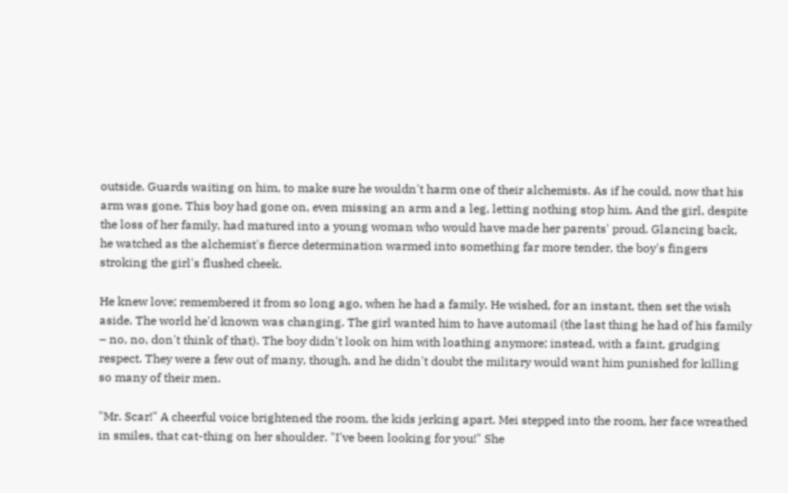outside. Guards waiting on him, to make sure he wouldn't harm one of their alchemists. As if he could, now that his arm was gone. This boy had gone on, even missing an arm and a leg, letting nothing stop him. And the girl, despite the loss of her family, had matured into a young woman who would have made her parents' proud. Glancing back, he watched as the alchemist's fierce determination warmed into something far more tender, the boy's fingers stroking the girl's flushed cheek.

He knew love; remembered it from so long ago, when he had a family. He wished, for an instant, then set the wish aside. The world he'd known was changing. The girl wanted him to have automail (the last thing he had of his family – no, no, don't think of that). The boy didn't look on him with loathing anymore; instead, with a faint, grudging respect. They were a few out of many, though, and he didn't doubt the military would want him punished for killing so many of their men.

"Mr. Scar!" A cheerful voice brightened the room, the kids jerking apart. Mei stepped into the room, her face wreathed in smiles, that cat-thing on her shoulder. "I've been looking for you!" She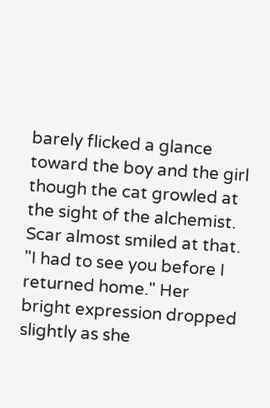barely flicked a glance toward the boy and the girl though the cat growled at the sight of the alchemist. Scar almost smiled at that. "I had to see you before I returned home." Her bright expression dropped slightly as she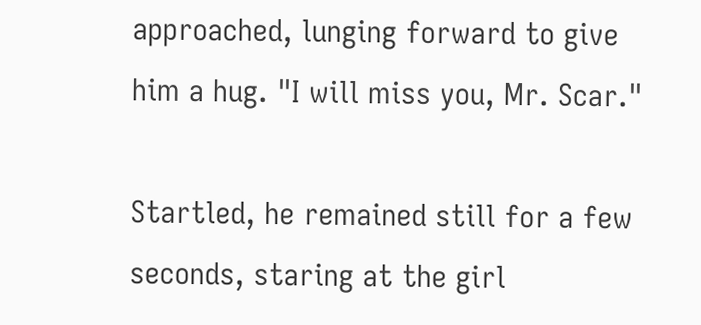approached, lunging forward to give him a hug. "I will miss you, Mr. Scar."

Startled, he remained still for a few seconds, staring at the girl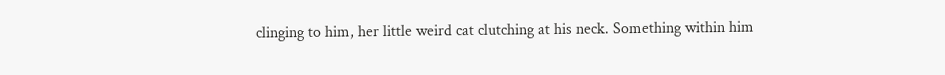clinging to him, her little weird cat clutching at his neck. Something within him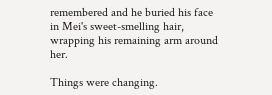remembered and he buried his face in Mei's sweet-smelling hair, wrapping his remaining arm around her.

Things were changing.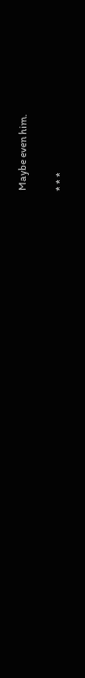Maybe even him.

* * *